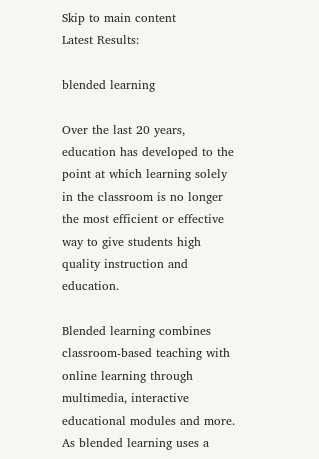Skip to main content
Latest Results:

blended learning

Over the last 20 years, education has developed to the point at which learning solely in the classroom is no longer the most efficient or effective way to give students high quality instruction and education.

Blended learning combines classroom-based teaching with online learning through multimedia, interactive educational modules and more. As blended learning uses a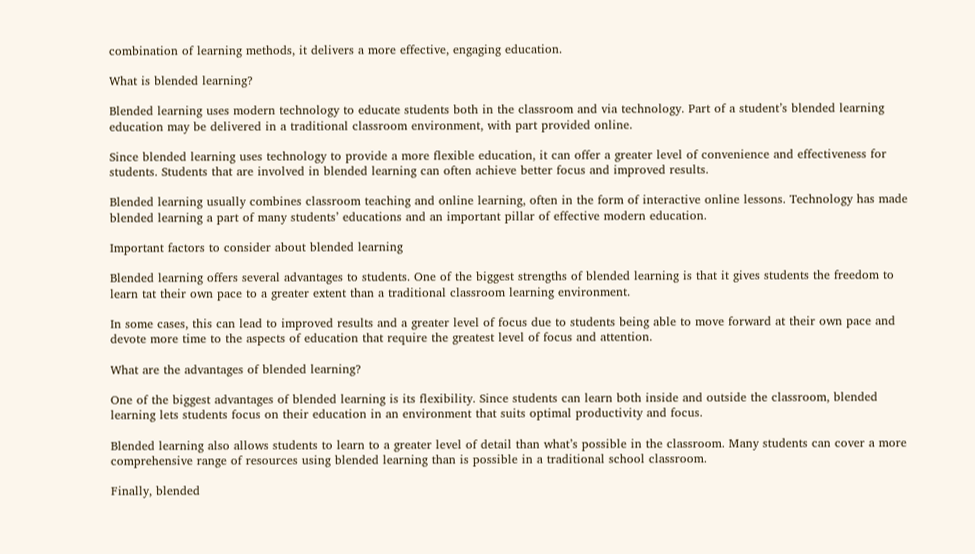combination of learning methods, it delivers a more effective, engaging education.

What is blended learning?

Blended learning uses modern technology to educate students both in the classroom and via technology. Part of a student’s blended learning education may be delivered in a traditional classroom environment, with part provided online.

Since blended learning uses technology to provide a more flexible education, it can offer a greater level of convenience and effectiveness for students. Students that are involved in blended learning can often achieve better focus and improved results.

Blended learning usually combines classroom teaching and online learning, often in the form of interactive online lessons. Technology has made blended learning a part of many students’ educations and an important pillar of effective modern education.

Important factors to consider about blended learning

Blended learning offers several advantages to students. One of the biggest strengths of blended learning is that it gives students the freedom to learn tat their own pace to a greater extent than a traditional classroom learning environment.

In some cases, this can lead to improved results and a greater level of focus due to students being able to move forward at their own pace and devote more time to the aspects of education that require the greatest level of focus and attention.

What are the advantages of blended learning?

One of the biggest advantages of blended learning is its flexibility. Since students can learn both inside and outside the classroom, blended learning lets students focus on their education in an environment that suits optimal productivity and focus.

Blended learning also allows students to learn to a greater level of detail than what’s possible in the classroom. Many students can cover a more comprehensive range of resources using blended learning than is possible in a traditional school classroom.

Finally, blended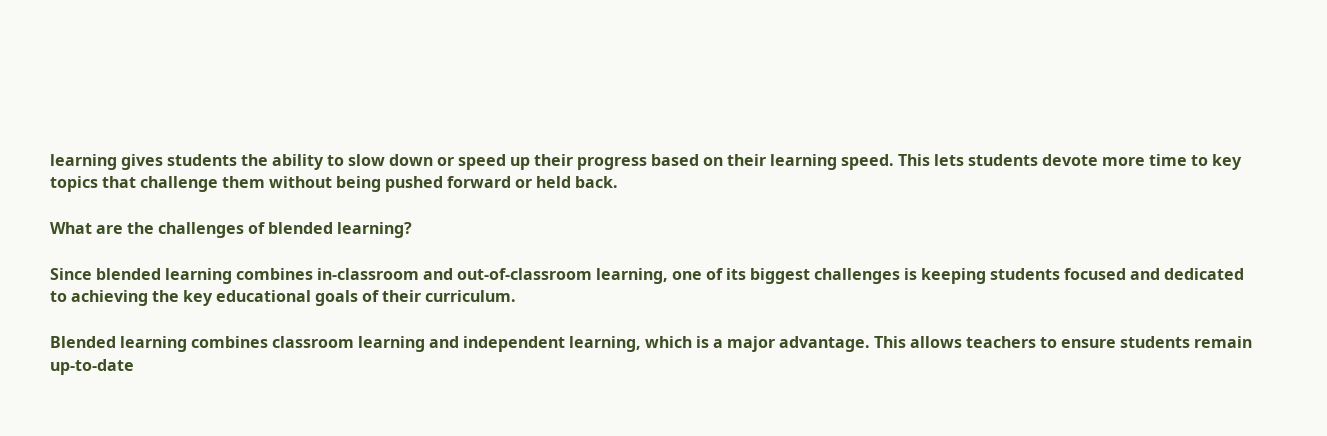learning gives students the ability to slow down or speed up their progress based on their learning speed. This lets students devote more time to key topics that challenge them without being pushed forward or held back.

What are the challenges of blended learning?

Since blended learning combines in-classroom and out-of-classroom learning, one of its biggest challenges is keeping students focused and dedicated to achieving the key educational goals of their curriculum.

Blended learning combines classroom learning and independent learning, which is a major advantage. This allows teachers to ensure students remain up-to-date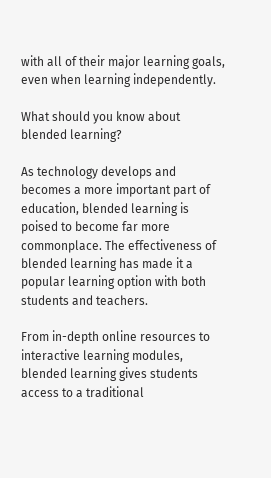with all of their major learning goals, even when learning independently.

What should you know about blended learning?

As technology develops and becomes a more important part of education, blended learning is poised to become far more commonplace. The effectiveness of blended learning has made it a popular learning option with both students and teachers.

From in-depth online resources to interactive learning modules, blended learning gives students access to a traditional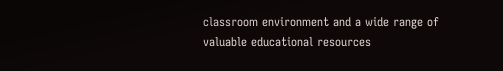classroom environment and a wide range of valuable educational resources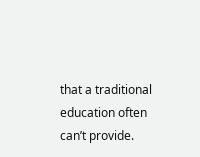that a traditional education often can’t provide.